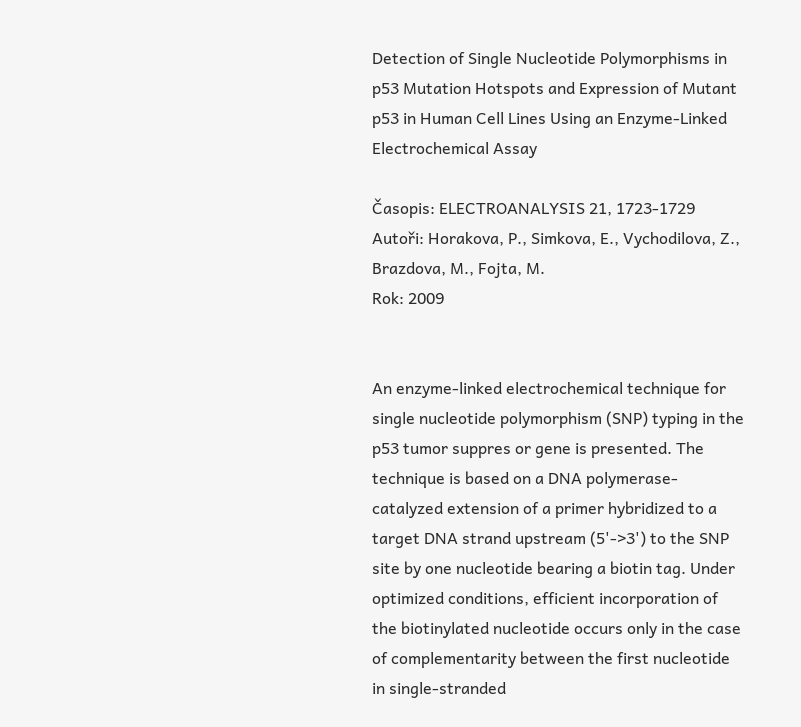Detection of Single Nucleotide Polymorphisms in p53 Mutation Hotspots and Expression of Mutant p53 in Human Cell Lines Using an Enzyme-Linked Electrochemical Assay

Časopis: ELECTROANALYSIS 21, 1723-1729
Autoři: Horakova, P., Simkova, E., Vychodilova, Z., Brazdova, M., Fojta, M.
Rok: 2009


An enzyme-linked electrochemical technique for single nucleotide polymorphism (SNP) typing in the p53 tumor suppres or gene is presented. The technique is based on a DNA polymerase-catalyzed extension of a primer hybridized to a target DNA strand upstream (5'->3') to the SNP site by one nucleotide bearing a biotin tag. Under optimized conditions, efficient incorporation of the biotinylated nucleotide occurs only in the case of complementarity between the first nucleotide in single-stranded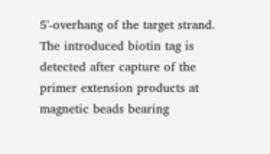5'-overhang of the target strand. The introduced biotin tag is detected after capture of the primer extension products at magnetic beads bearing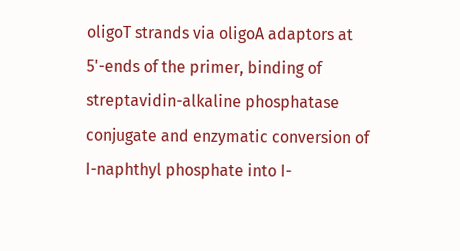oligoT strands via oligoA adaptors at 5'-ends of the primer, binding of streptavidin-alkaline phosphatase conjugate and enzymatic conversion of I-naphthyl phosphate into I-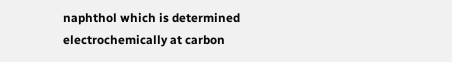naphthol which is determined electrochemically at carbon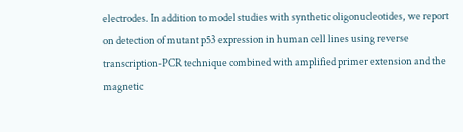electrodes. In addition to model studies with synthetic oligonucleotides, we report on detection of mutant p53 expression in human cell lines using reverse transcription-PCR technique combined with amplified primer extension and the magnetic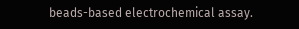beads-based electrochemical assay.